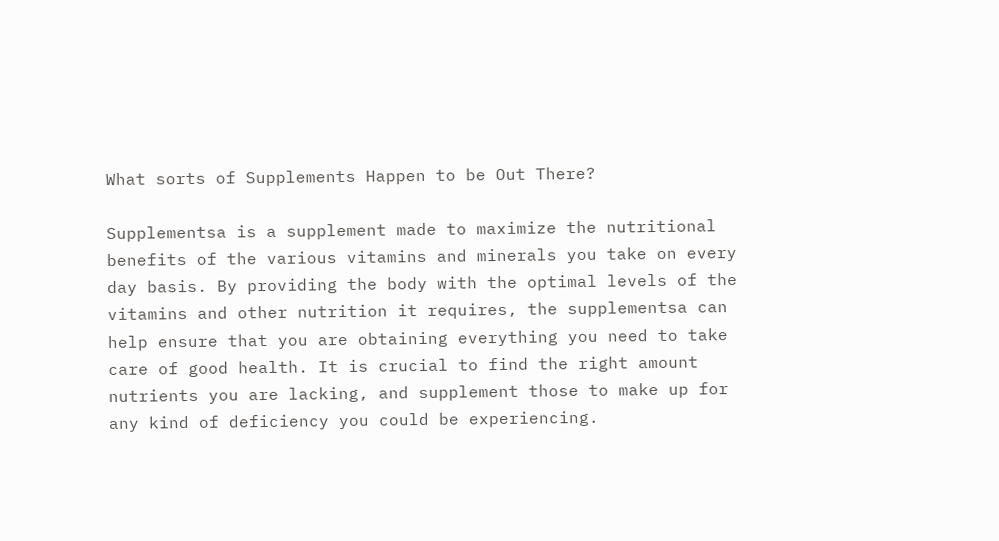What sorts of Supplements Happen to be Out There?

Supplementsa is a supplement made to maximize the nutritional benefits of the various vitamins and minerals you take on every day basis. By providing the body with the optimal levels of the vitamins and other nutrition it requires, the supplementsa can help ensure that you are obtaining everything you need to take care of good health. It is crucial to find the right amount nutrients you are lacking, and supplement those to make up for any kind of deficiency you could be experiencing.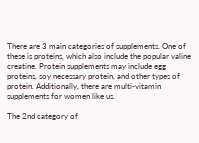There are 3 main categories of supplements. One of these is proteins, which also include the popular valine creatine. Protein supplements may include egg proteins, soy necessary protein, and other types of protein. Additionally, there are multi-vitamin supplements for women like us.

The 2nd category of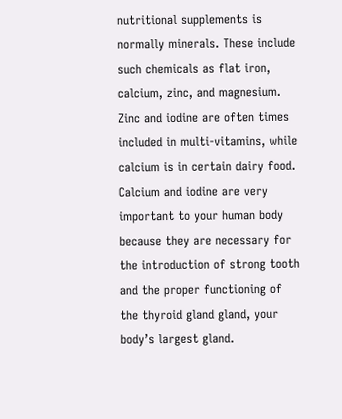nutritional supplements is normally minerals. These include such chemicals as flat iron, calcium, zinc, and magnesium. Zinc and iodine are often times included in multi-vitamins, while calcium is in certain dairy food. Calcium and iodine are very important to your human body because they are necessary for the introduction of strong tooth and the proper functioning of the thyroid gland gland, your body’s largest gland.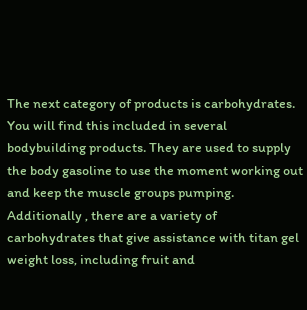The next category of products is carbohydrates. You will find this included in several bodybuilding products. They are used to supply the body gasoline to use the moment working out and keep the muscle groups pumping. Additionally , there are a variety of carbohydrates that give assistance with titan gel weight loss, including fruit and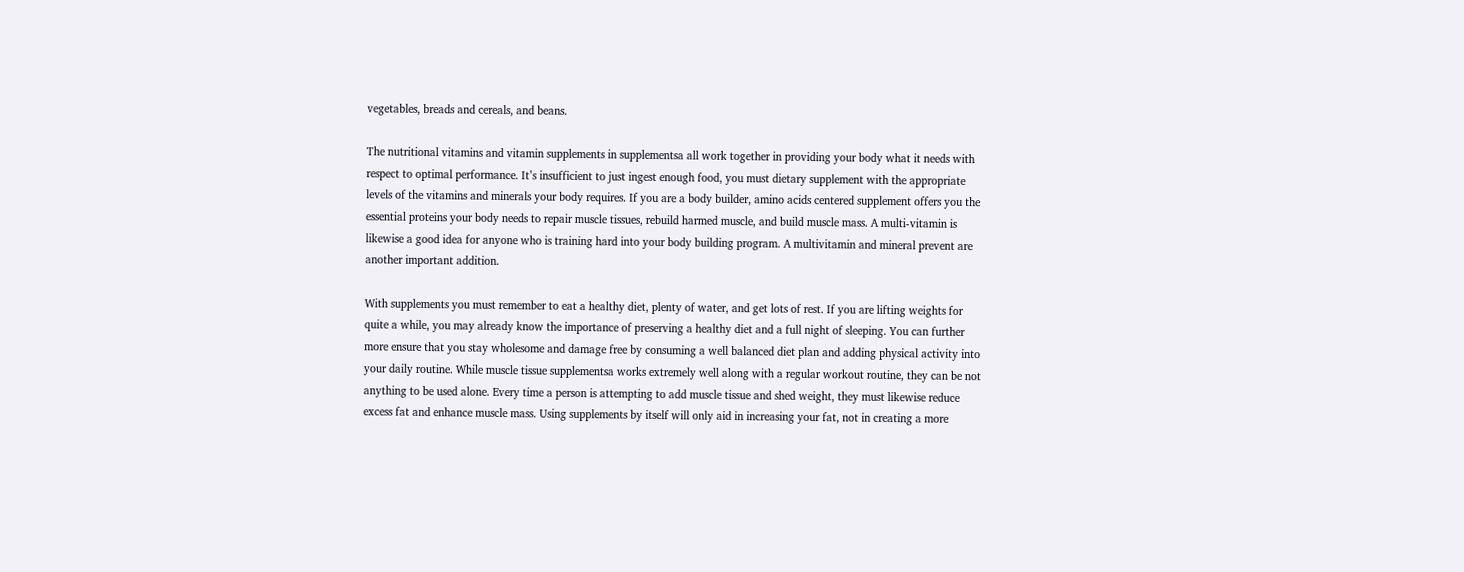vegetables, breads and cereals, and beans.

The nutritional vitamins and vitamin supplements in supplementsa all work together in providing your body what it needs with respect to optimal performance. It’s insufficient to just ingest enough food, you must dietary supplement with the appropriate levels of the vitamins and minerals your body requires. If you are a body builder, amino acids centered supplement offers you the essential proteins your body needs to repair muscle tissues, rebuild harmed muscle, and build muscle mass. A multi-vitamin is likewise a good idea for anyone who is training hard into your body building program. A multivitamin and mineral prevent are another important addition.

With supplements you must remember to eat a healthy diet, plenty of water, and get lots of rest. If you are lifting weights for quite a while, you may already know the importance of preserving a healthy diet and a full night of sleeping. You can further more ensure that you stay wholesome and damage free by consuming a well balanced diet plan and adding physical activity into your daily routine. While muscle tissue supplementsa works extremely well along with a regular workout routine, they can be not anything to be used alone. Every time a person is attempting to add muscle tissue and shed weight, they must likewise reduce excess fat and enhance muscle mass. Using supplements by itself will only aid in increasing your fat, not in creating a more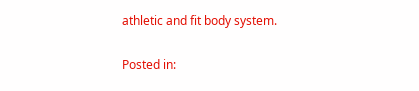athletic and fit body system.

Posted in: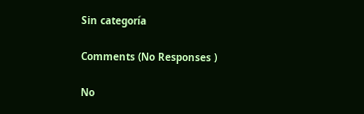Sin categoría

Comments (No Responses )

No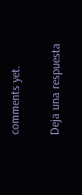comments yet.

Deja una respuesta